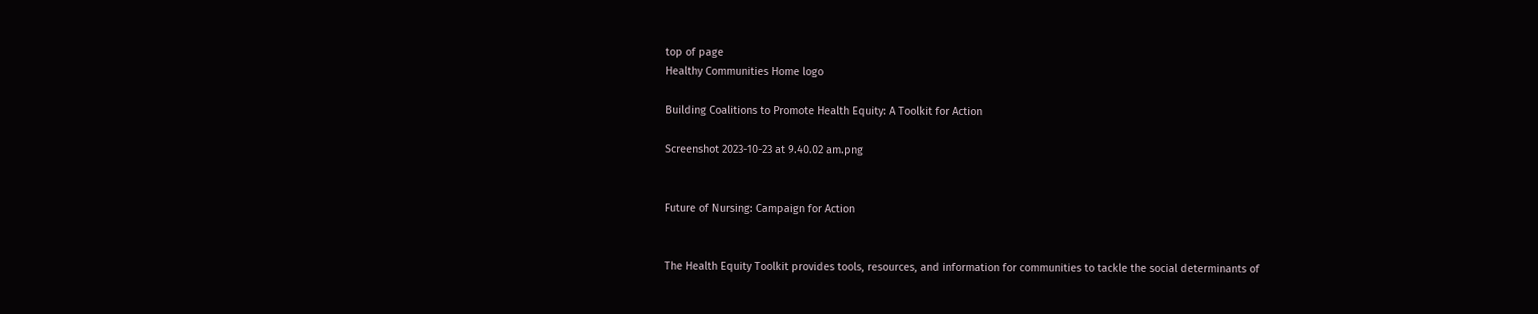top of page
Healthy Communities Home logo

Building Coalitions to Promote Health Equity: A Toolkit for Action

Screenshot 2023-10-23 at 9.40.02 am.png


Future of Nursing: Campaign for Action


The Health Equity Toolkit provides tools, resources, and information for communities to tackle the social determinants of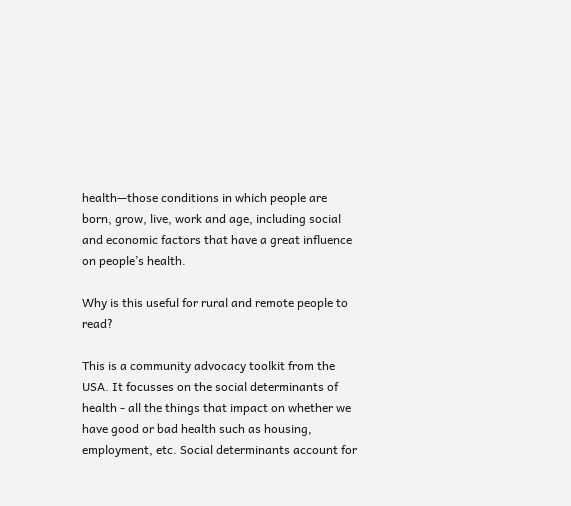health—those conditions in which people are born, grow, live, work and age, including social and economic factors that have a great influence on people’s health.

Why is this useful for rural and remote people to read?

This is a community advocacy toolkit from the USA. It focusses on the social determinants of health - all the things that impact on whether we have good or bad health such as housing, employment, etc. Social determinants account for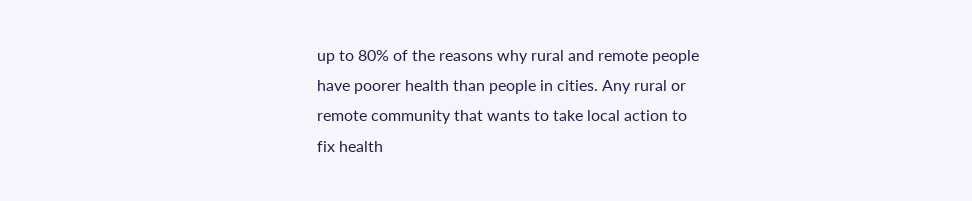up to 80% of the reasons why rural and remote people have poorer health than people in cities. Any rural or remote community that wants to take local action to fix health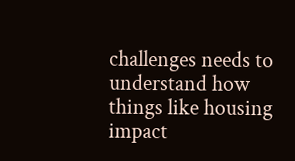challenges needs to understand how things like housing impact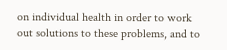on individual health in order to work out solutions to these problems, and to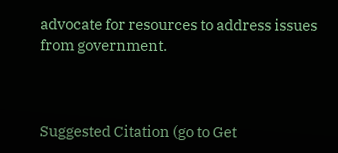advocate for resources to address issues from government.



Suggested Citation (go to Get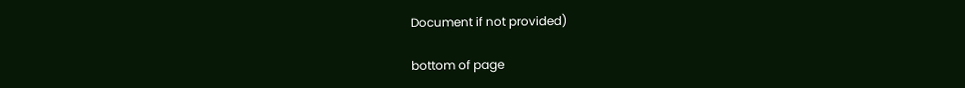Document if not provided)

bottom of page